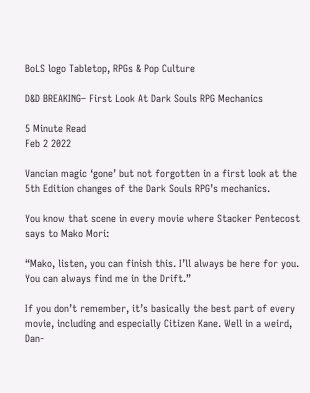BoLS logo Tabletop, RPGs & Pop Culture

D&D BREAKING– First Look At Dark Souls RPG Mechanics

5 Minute Read
Feb 2 2022

Vancian magic ‘gone’ but not forgotten in a first look at the 5th Edition changes of the Dark Souls RPG’s mechanics.

You know that scene in every movie where Stacker Pentecost says to Mako Mori:

“Mako, listen, you can finish this. I’ll always be here for you. You can always find me in the Drift.”

If you don’t remember, it’s basically the best part of every movie, including and especially Citizen Kane. Well in a weird, Dan-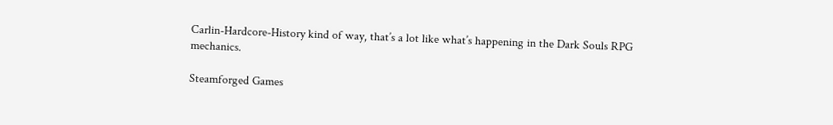Carlin-Hardcore-History kind of way, that’s a lot like what’s happening in the Dark Souls RPG mechanics.

Steamforged Games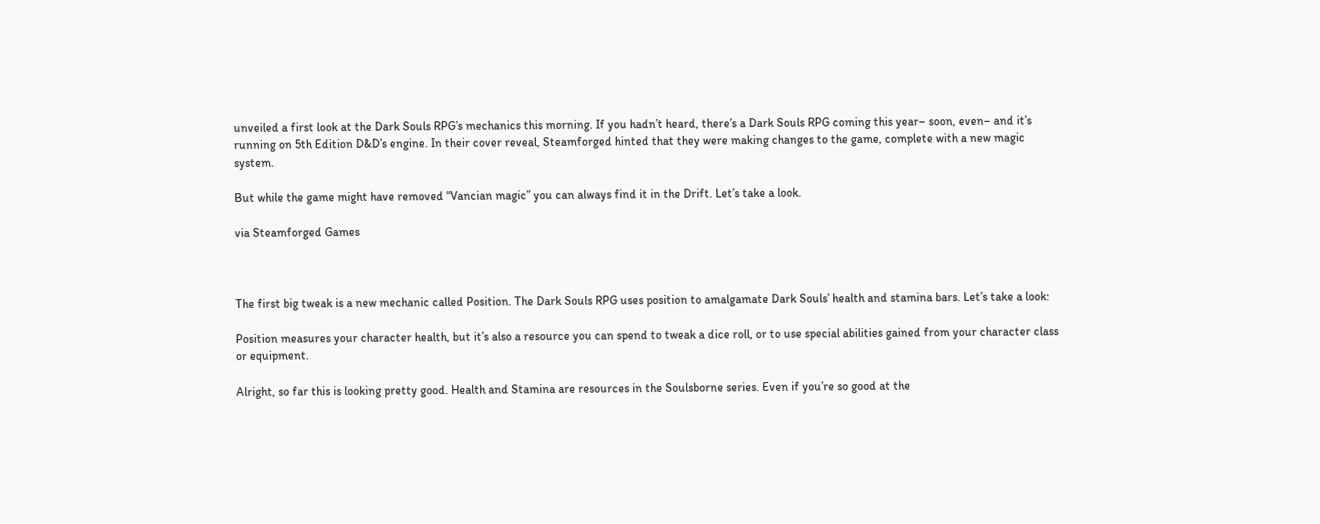unveiled a first look at the Dark Souls RPG’s mechanics this morning. If you hadn’t heard, there’s a Dark Souls RPG coming this year– soon, even– and it’s running on 5th Edition D&D’s engine. In their cover reveal, Steamforged hinted that they were making changes to the game, complete with a new magic system.

But while the game might have removed “Vancian magic” you can always find it in the Drift. Let’s take a look.

via Steamforged Games



The first big tweak is a new mechanic called Position. The Dark Souls RPG uses position to amalgamate Dark Souls’ health and stamina bars. Let’s take a look:

Position measures your character health, but it’s also a resource you can spend to tweak a dice roll, or to use special abilities gained from your character class or equipment.

Alright, so far this is looking pretty good. Health and Stamina are resources in the Soulsborne series. Even if you’re so good at the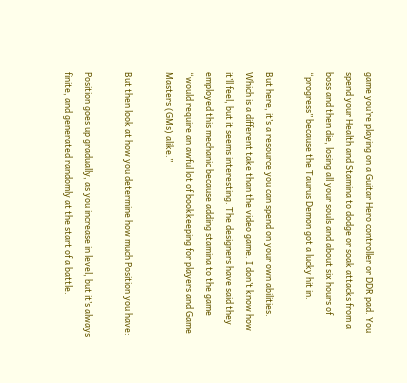game you’re playing on a Guitar Hero controller or DDR pad. You spend your Health and Stamina to dodge or soak attacks from a boss and then die, losing all your souls and about six hours of “progress” because the Taurus Demon got a lucky hit in.

But here, it’s a resource you can spend on your own abilities. Which is a different take than the video game. I don’t know how it’ll feel, but it seems interesting. The designers have said they employed this mechanic because adding stamina to the game “would require an awful lot of bookkeeping for players and Game Masters (GMs) alike.”

But then look at how you determine how much Position you have:

Position goes up gradually, as you increase in level, but it’s always finite, and generated randomly at the start of a battle.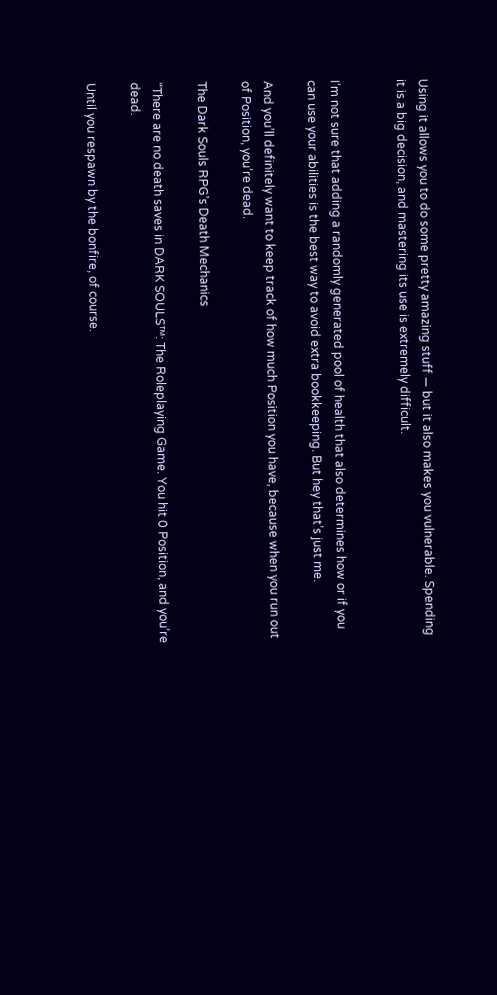Using it allows you to do some pretty amazing stuff — but it also makes you vulnerable. Spending it is a big decision, and mastering its use is extremely difficult.


I’m not sure that adding a randomly generated pool of health that also determines how or if you can use your abilities is the best way to avoid extra bookkeeping. But hey that’s just me.

And you’ll definitely want to keep track of how much Position you have, because when you run out of Position, you’re dead.

The Dark Souls RPG’s Death Mechanics

“There are no death saves in DARK SOULS™: The Roleplaying Game. You hit 0 Position, and you’re dead.

Until you respawn by the bonfire, of course.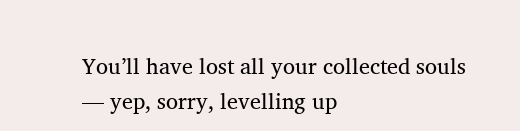You’ll have lost all your collected souls — yep, sorry, levelling up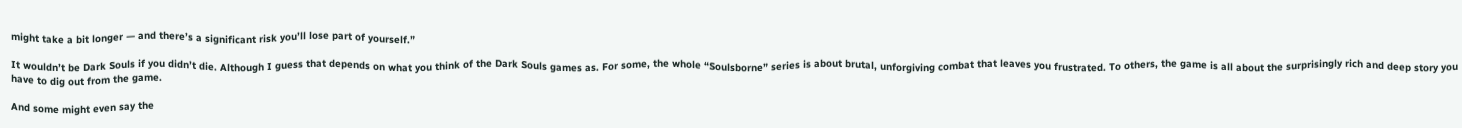might take a bit longer — and there’s a significant risk you’ll lose part of yourself.”

It wouldn’t be Dark Souls if you didn’t die. Although I guess that depends on what you think of the Dark Souls games as. For some, the whole “Soulsborne” series is about brutal, unforgiving combat that leaves you frustrated. To others, the game is all about the surprisingly rich and deep story you have to dig out from the game.

And some might even say the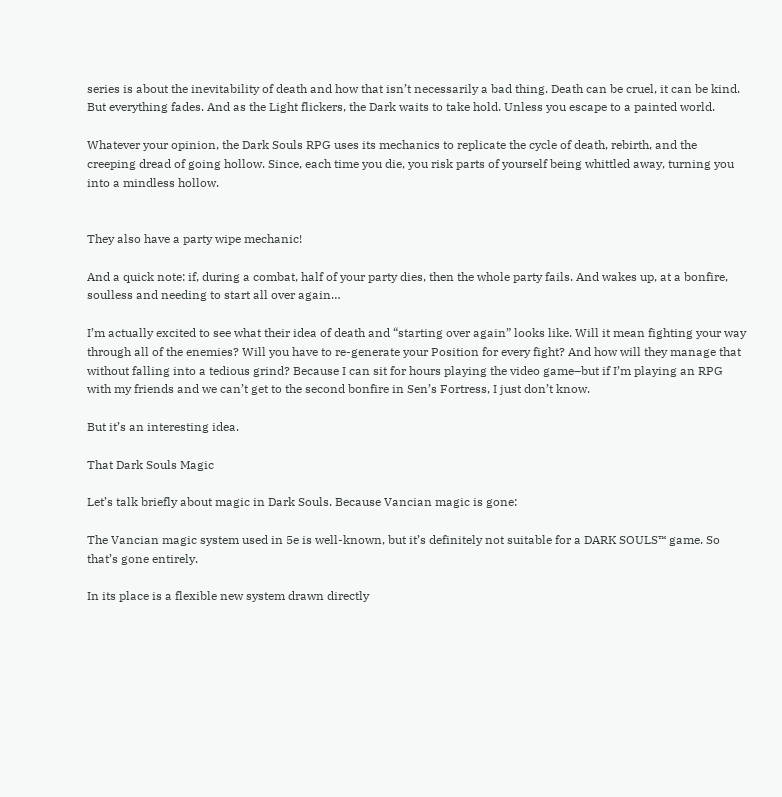series is about the inevitability of death and how that isn’t necessarily a bad thing. Death can be cruel, it can be kind. But everything fades. And as the Light flickers, the Dark waits to take hold. Unless you escape to a painted world.

Whatever your opinion, the Dark Souls RPG uses its mechanics to replicate the cycle of death, rebirth, and the creeping dread of going hollow. Since, each time you die, you risk parts of yourself being whittled away, turning you into a mindless hollow.


They also have a party wipe mechanic!

And a quick note: if, during a combat, half of your party dies, then the whole party fails. And wakes up, at a bonfire, soulless and needing to start all over again…

I’m actually excited to see what their idea of death and “starting over again” looks like. Will it mean fighting your way through all of the enemies? Will you have to re-generate your Position for every fight? And how will they manage that without falling into a tedious grind? Because I can sit for hours playing the video game–but if I’m playing an RPG with my friends and we can’t get to the second bonfire in Sen’s Fortress, I just don’t know.

But it’s an interesting idea.

That Dark Souls Magic

Let’s talk briefly about magic in Dark Souls. Because Vancian magic is gone:

The Vancian magic system used in 5e is well-known, but it’s definitely not suitable for a DARK SOULS™ game. So that’s gone entirely.

In its place is a flexible new system drawn directly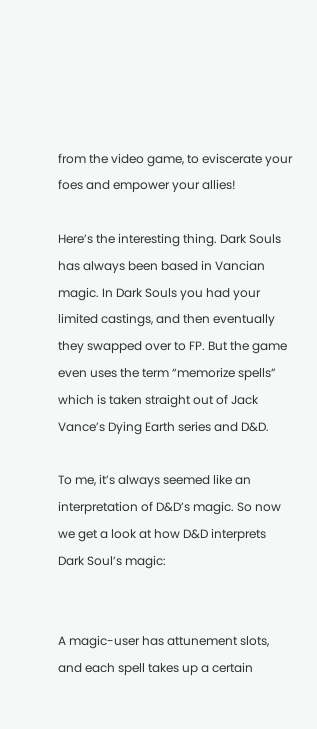from the video game, to eviscerate your foes and empower your allies!

Here’s the interesting thing. Dark Souls has always been based in Vancian magic. In Dark Souls you had your limited castings, and then eventually they swapped over to FP. But the game even uses the term “memorize spells” which is taken straight out of Jack Vance’s Dying Earth series and D&D.

To me, it’s always seemed like an interpretation of D&D’s magic. So now we get a look at how D&D interprets Dark Soul’s magic:


A magic-user has attunement slots, and each spell takes up a certain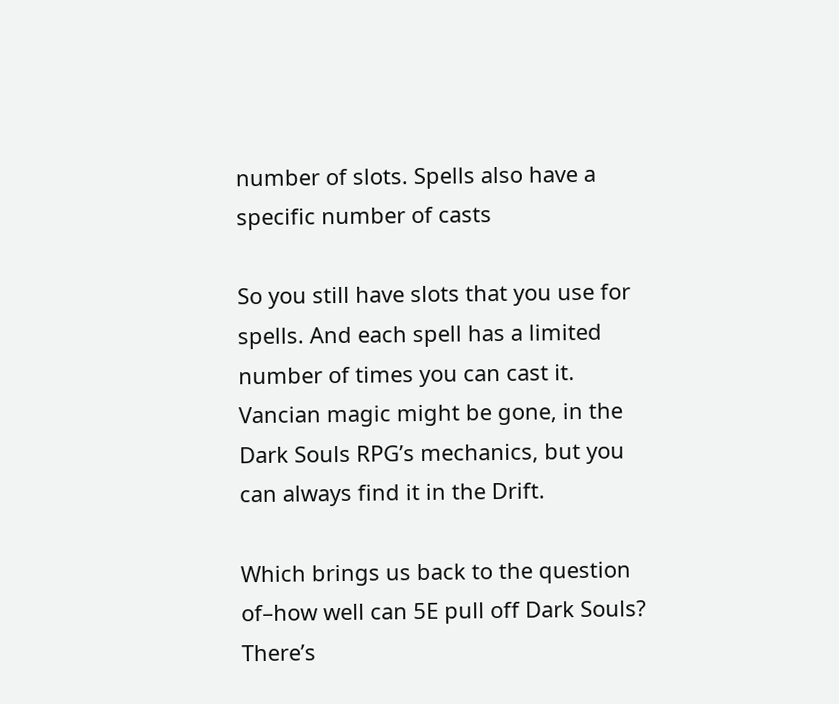number of slots. Spells also have a specific number of casts

So you still have slots that you use for spells. And each spell has a limited number of times you can cast it. Vancian magic might be gone, in the Dark Souls RPG’s mechanics, but you can always find it in the Drift.

Which brings us back to the question of–how well can 5E pull off Dark Souls? There’s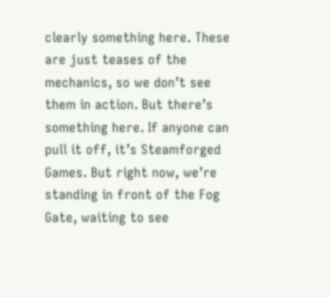clearly something here. These are just teases of the mechanics, so we don’t see them in action. But there’s something here. If anyone can pull it off, it’s Steamforged Games. But right now, we’re standing in front of the Fog Gate, waiting to see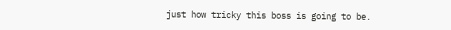just how tricky this boss is going to be.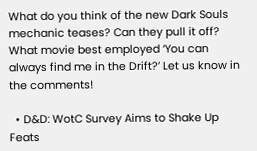What do you think of the new Dark Souls mechanic teases? Can they pull it off? What movie best employed ‘You can always find me in the Drift?’ Let us know in the comments!

  • D&D: WotC Survey Aims to Shake Up Feats